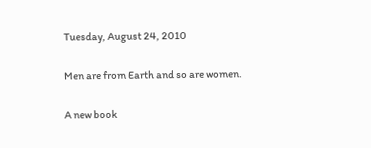Tuesday, August 24, 2010

Men are from Earth and so are women.

A new book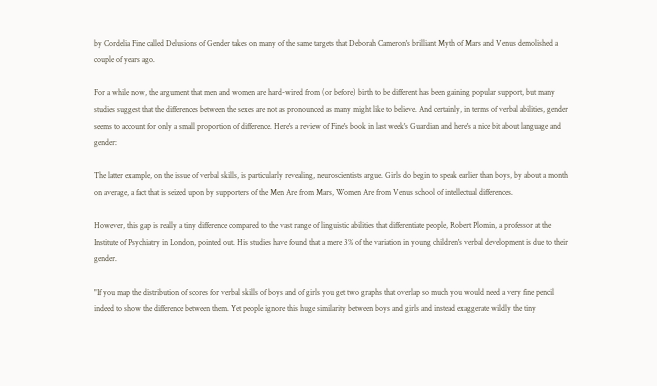by Cordelia Fine called Delusions of Gender takes on many of the same targets that Deborah Cameron's brilliant Myth of Mars and Venus demolished a couple of years ago.

For a while now, the argument that men and women are hard-wired from (or before) birth to be different has been gaining popular support, but many studies suggest that the differences between the sexes are not as pronounced as many might like to believe. And certainly, in terms of verbal abilities, gender seems to account for only a small proportion of difference. Here's a review of Fine's book in last week's Guardian and here's a nice bit about language and gender:

The latter example, on the issue of verbal skills, is particularly revealing, neuroscientists argue. Girls do begin to speak earlier than boys, by about a month on average, a fact that is seized upon by supporters of the Men Are from Mars, Women Are from Venus school of intellectual differences.

However, this gap is really a tiny difference compared to the vast range of linguistic abilities that differentiate people, Robert Plomin, a professor at the Institute of Psychiatry in London, pointed out. His studies have found that a mere 3% of the variation in young children's verbal development is due to their gender.

"If you map the distribution of scores for verbal skills of boys and of girls you get two graphs that overlap so much you would need a very fine pencil indeed to show the difference between them. Yet people ignore this huge similarity between boys and girls and instead exaggerate wildly the tiny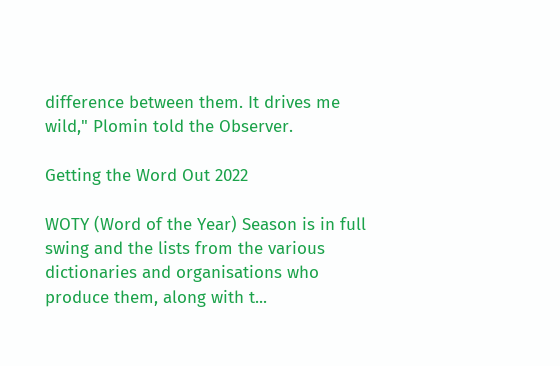difference between them. It drives me wild," Plomin told the Observer.

Getting the Word Out 2022

WOTY (Word of the Year) Season is in full swing and the lists from the various dictionaries and organisations who produce them, along with t...